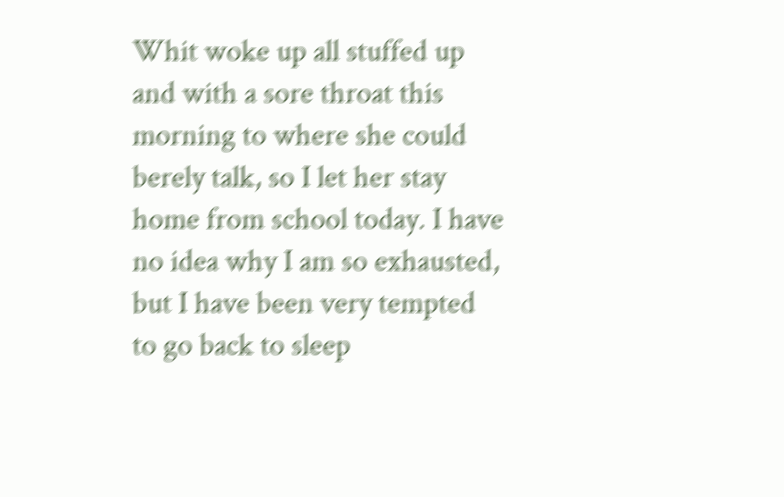Whit woke up all stuffed up and with a sore throat this morning to where she could berely talk, so I let her stay home from school today. I have no idea why I am so exhausted, but I have been very tempted to go back to sleep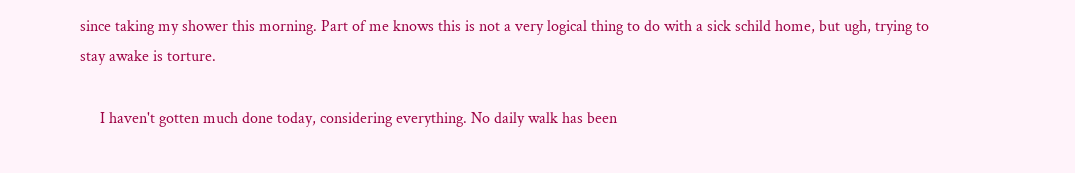since taking my shower this morning. Part of me knows this is not a very logical thing to do with a sick schild home, but ugh, trying to stay awake is torture.

     I haven't gotten much done today, considering everything. No daily walk has been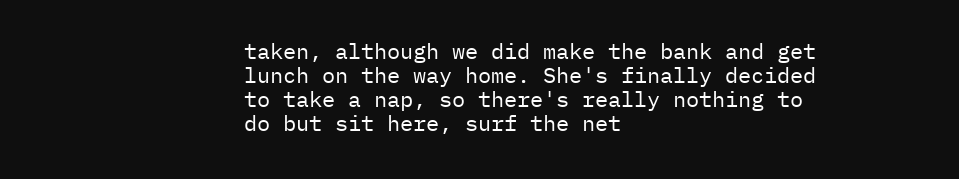taken, although we did make the bank and get lunch on the way home. She's finally decided to take a nap, so there's really nothing to do but sit here, surf the net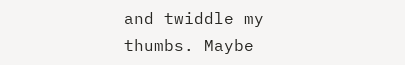and twiddle my thumbs. Maybe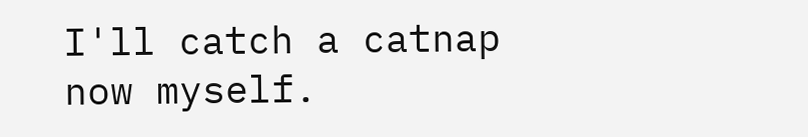I'll catch a catnap now myself.